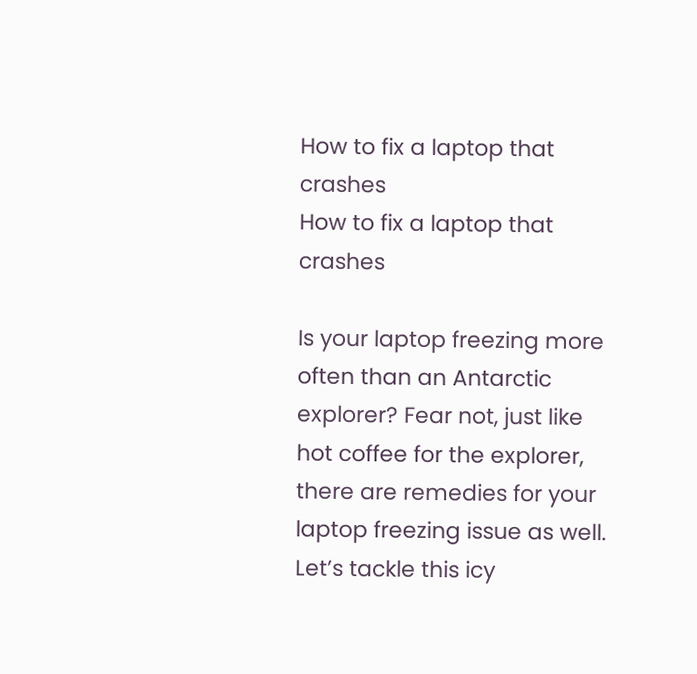How to fix a laptop that crashes
How to fix a laptop that crashes

Is your laptop freezing more often than an Antarctic explorer? Fear not, just like hot coffee for the explorer, there are remedies for your laptop freezing issue as well. Let’s tackle this icy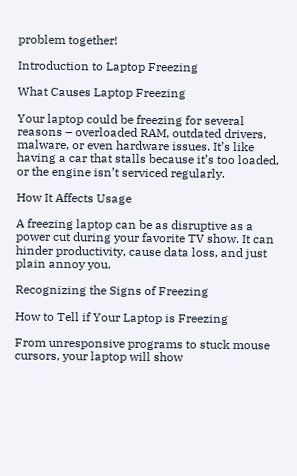problem together!

Introduction to Laptop Freezing

What Causes Laptop Freezing

Your laptop could be freezing for several reasons – overloaded RAM, outdated drivers, malware, or even hardware issues. It’s like having a car that stalls because it’s too loaded, or the engine isn’t serviced regularly.

How It Affects Usage

A freezing laptop can be as disruptive as a power cut during your favorite TV show. It can hinder productivity, cause data loss, and just plain annoy you.

Recognizing the Signs of Freezing

How to Tell if Your Laptop is Freezing

From unresponsive programs to stuck mouse cursors, your laptop will show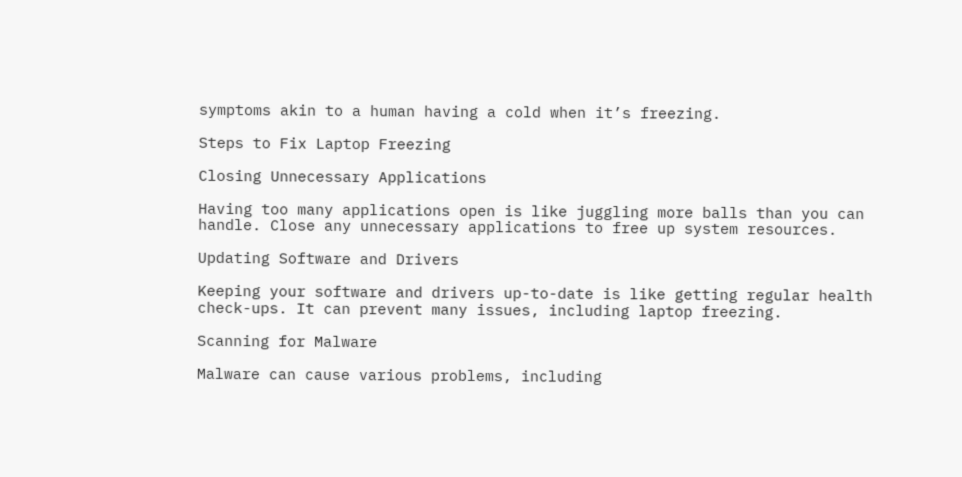symptoms akin to a human having a cold when it’s freezing.

Steps to Fix Laptop Freezing

Closing Unnecessary Applications

Having too many applications open is like juggling more balls than you can handle. Close any unnecessary applications to free up system resources.

Updating Software and Drivers

Keeping your software and drivers up-to-date is like getting regular health check-ups. It can prevent many issues, including laptop freezing.

Scanning for Malware

Malware can cause various problems, including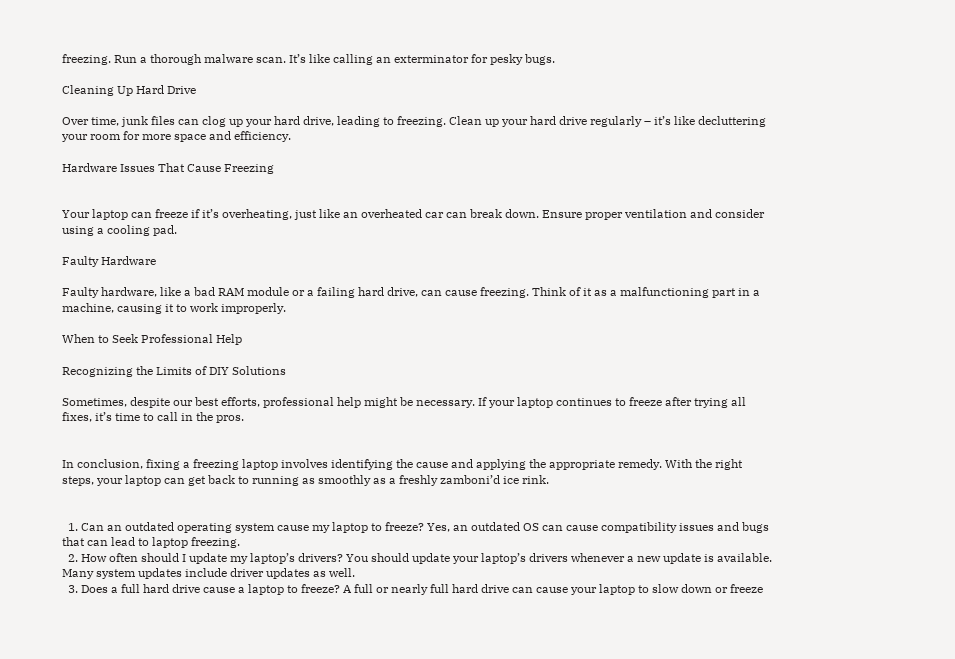freezing. Run a thorough malware scan. It’s like calling an exterminator for pesky bugs.

Cleaning Up Hard Drive

Over time, junk files can clog up your hard drive, leading to freezing. Clean up your hard drive regularly – it’s like decluttering your room for more space and efficiency.

Hardware Issues That Cause Freezing


Your laptop can freeze if it’s overheating, just like an overheated car can break down. Ensure proper ventilation and consider using a cooling pad.

Faulty Hardware

Faulty hardware, like a bad RAM module or a failing hard drive, can cause freezing. Think of it as a malfunctioning part in a machine, causing it to work improperly.

When to Seek Professional Help

Recognizing the Limits of DIY Solutions

Sometimes, despite our best efforts, professional help might be necessary. If your laptop continues to freeze after trying all fixes, it’s time to call in the pros.


In conclusion, fixing a freezing laptop involves identifying the cause and applying the appropriate remedy. With the right steps, your laptop can get back to running as smoothly as a freshly zamboni’d ice rink.


  1. Can an outdated operating system cause my laptop to freeze? Yes, an outdated OS can cause compatibility issues and bugs that can lead to laptop freezing.
  2. How often should I update my laptop’s drivers? You should update your laptop’s drivers whenever a new update is available. Many system updates include driver updates as well.
  3. Does a full hard drive cause a laptop to freeze? A full or nearly full hard drive can cause your laptop to slow down or freeze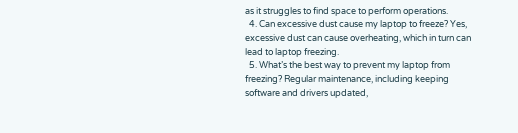as it struggles to find space to perform operations.
  4. Can excessive dust cause my laptop to freeze? Yes, excessive dust can cause overheating, which in turn can lead to laptop freezing.
  5. What’s the best way to prevent my laptop from freezing? Regular maintenance, including keeping software and drivers updated,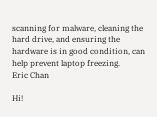scanning for malware, cleaning the hard drive, and ensuring the hardware is in good condition, can help prevent laptop freezing.
Eric Chan

Hi!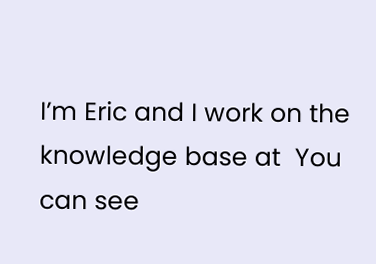I’m Eric and I work on the knowledge base at  You can see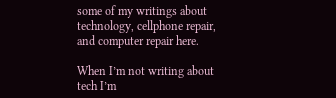some of my writings about technology, cellphone repair, and computer repair here.

When I’m not writing about tech I’m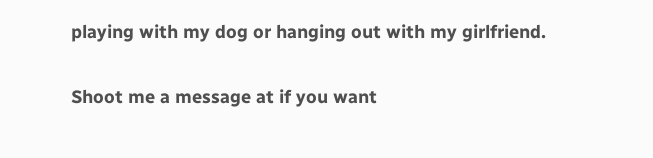playing with my dog or hanging out with my girlfriend.

Shoot me a message at if you want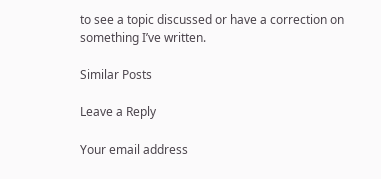to see a topic discussed or have a correction on something I’ve written.

Similar Posts

Leave a Reply

Your email address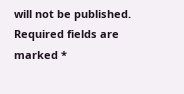will not be published. Required fields are marked *